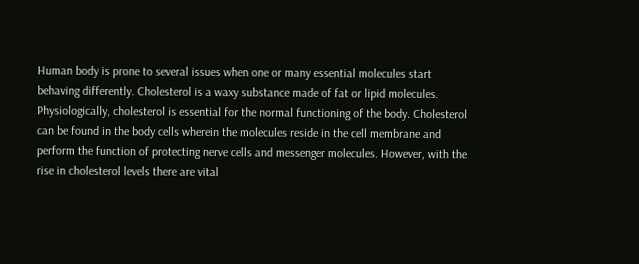Human body is prone to several issues when one or many essential molecules start behaving differently. Cholesterol is a waxy substance made of fat or lipid molecules. Physiologically, cholesterol is essential for the normal functioning of the body. Cholesterol can be found in the body cells wherein the molecules reside in the cell membrane and perform the function of protecting nerve cells and messenger molecules. However, with the rise in cholesterol levels there are vital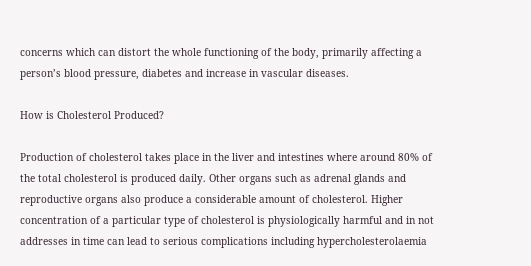concerns which can distort the whole functioning of the body, primarily affecting a person’s blood pressure, diabetes and increase in vascular diseases.

How is Cholesterol Produced?

Production of cholesterol takes place in the liver and intestines where around 80% of the total cholesterol is produced daily. Other organs such as adrenal glands and reproductive organs also produce a considerable amount of cholesterol. Higher concentration of a particular type of cholesterol is physiologically harmful and in not addresses in time can lead to serious complications including hypercholesterolaemia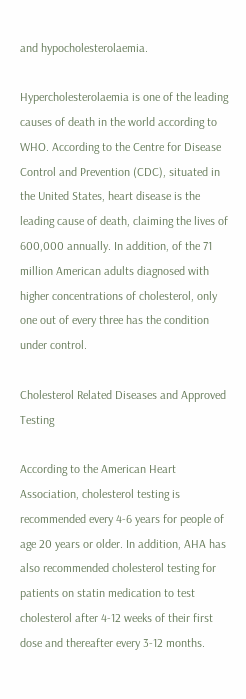and hypocholesterolaemia.

Hypercholesterolaemia is one of the leading causes of death in the world according to WHO. According to the Centre for Disease Control and Prevention (CDC), situated in the United States, heart disease is the leading cause of death, claiming the lives of 600,000 annually. In addition, of the 71 million American adults diagnosed with higher concentrations of cholesterol, only one out of every three has the condition under control.

Cholesterol Related Diseases and Approved Testing

According to the American Heart Association, cholesterol testing is recommended every 4-6 years for people of age 20 years or older. In addition, AHA has also recommended cholesterol testing for patients on statin medication to test cholesterol after 4-12 weeks of their first dose and thereafter every 3-12 months.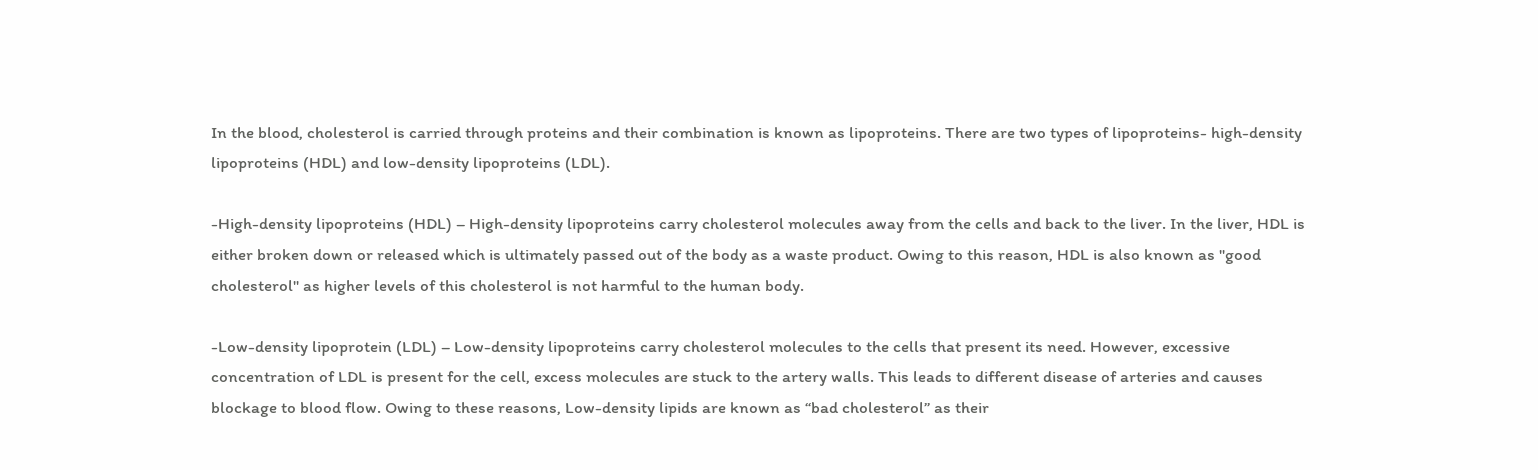In the blood, cholesterol is carried through proteins and their combination is known as lipoproteins. There are two types of lipoproteins- high-density lipoproteins (HDL) and low-density lipoproteins (LDL).

-High-density lipoproteins (HDL) – High-density lipoproteins carry cholesterol molecules away from the cells and back to the liver. In the liver, HDL is either broken down or released which is ultimately passed out of the body as a waste product. Owing to this reason, HDL is also known as "good cholesterol" as higher levels of this cholesterol is not harmful to the human body.

-Low-density lipoprotein (LDL) – Low-density lipoproteins carry cholesterol molecules to the cells that present its need. However, excessive concentration of LDL is present for the cell, excess molecules are stuck to the artery walls. This leads to different disease of arteries and causes blockage to blood flow. Owing to these reasons, Low-density lipids are known as “bad cholesterol” as their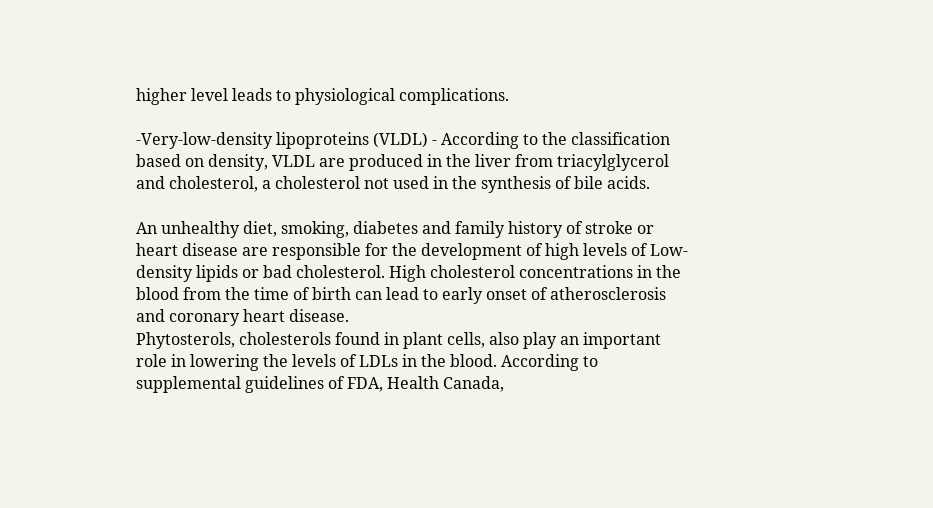higher level leads to physiological complications.

-Very-low-density lipoproteins (VLDL) - According to the classification based on density, VLDL are produced in the liver from triacylglycerol and cholesterol, a cholesterol not used in the synthesis of bile acids.

An unhealthy diet, smoking, diabetes and family history of stroke or heart disease are responsible for the development of high levels of Low-density lipids or bad cholesterol. High cholesterol concentrations in the blood from the time of birth can lead to early onset of atherosclerosis and coronary heart disease.
Phytosterols, cholesterols found in plant cells, also play an important role in lowering the levels of LDLs in the blood. According to supplemental guidelines of FDA, Health Canada,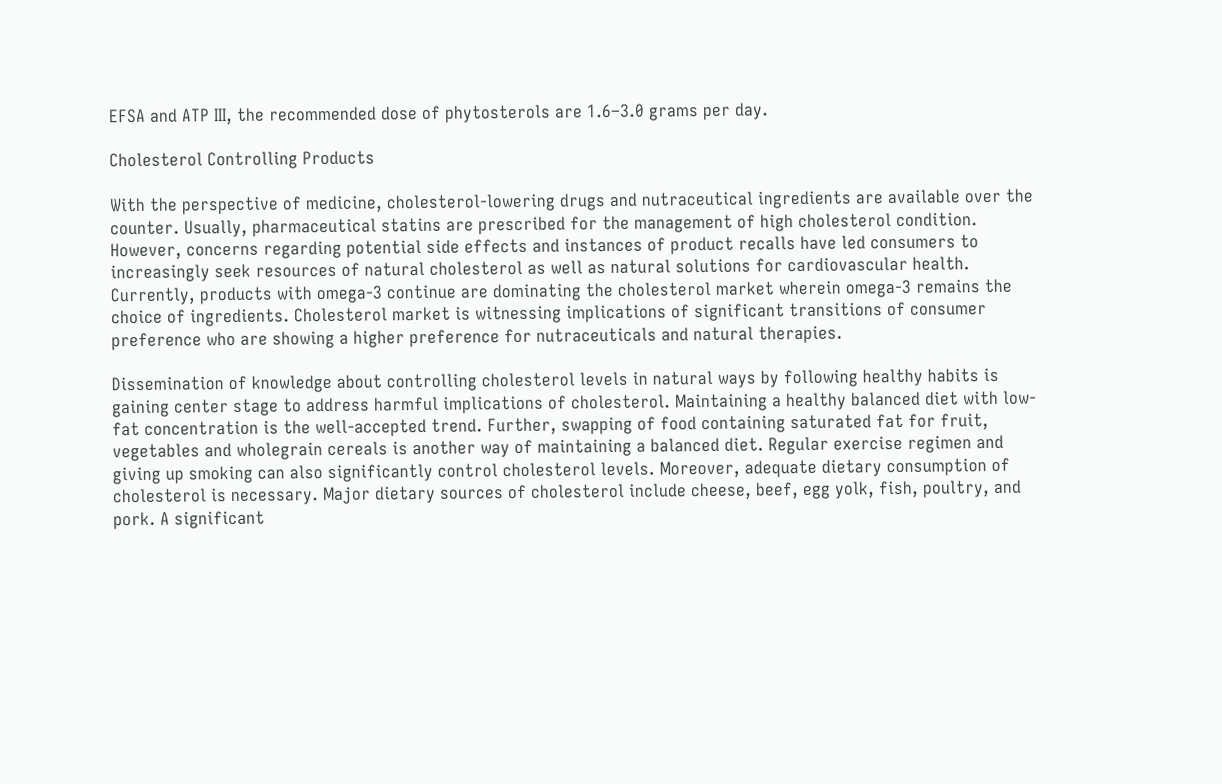EFSA and ATP III, the recommended dose of phytosterols are 1.6–3.0 grams per day.

Cholesterol Controlling Products

With the perspective of medicine, cholesterol-lowering drugs and nutraceutical ingredients are available over the counter. Usually, pharmaceutical statins are prescribed for the management of high cholesterol condition. However, concerns regarding potential side effects and instances of product recalls have led consumers to increasingly seek resources of natural cholesterol as well as natural solutions for cardiovascular health. Currently, products with omega-3 continue are dominating the cholesterol market wherein omega-3 remains the choice of ingredients. Cholesterol market is witnessing implications of significant transitions of consumer preference who are showing a higher preference for nutraceuticals and natural therapies.

Dissemination of knowledge about controlling cholesterol levels in natural ways by following healthy habits is gaining center stage to address harmful implications of cholesterol. Maintaining a healthy balanced diet with low-fat concentration is the well-accepted trend. Further, swapping of food containing saturated fat for fruit, vegetables and wholegrain cereals is another way of maintaining a balanced diet. Regular exercise regimen and giving up smoking can also significantly control cholesterol levels. Moreover, adequate dietary consumption of cholesterol is necessary. Major dietary sources of cholesterol include cheese, beef, egg yolk, fish, poultry, and pork. A significant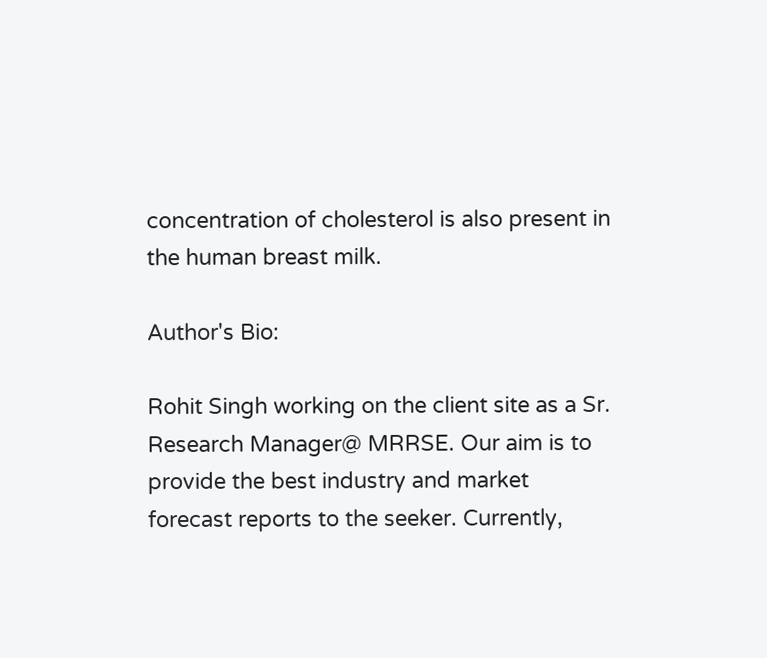concentration of cholesterol is also present in the human breast milk.

Author's Bio:

Rohit Singh working on the client site as a Sr. Research Manager@ MRRSE. Our aim is to provide the best industry and market forecast reports to the seeker. Currently,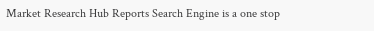Market Research Hub Reports Search Engine is a one stop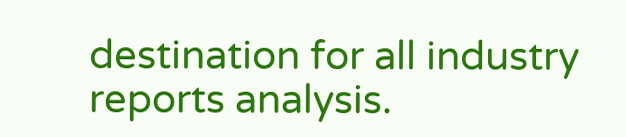destination for all industry reports analysis.